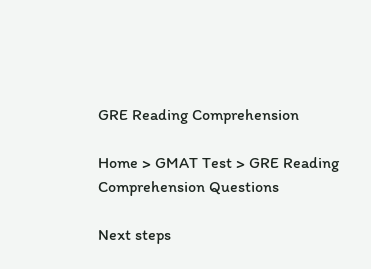GRE Reading Comprehension

Home > GMAT Test > GRE Reading Comprehension Questions

Next steps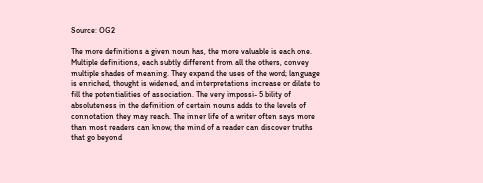Source: OG2

The more definitions a given noun has, the more valuable is each one. Multiple definitions, each subtly different from all the others, convey multiple shades of meaning. They expand the uses of the word; language is enriched, thought is widened, and interpretations increase or dilate to fill the potentialities of association. The very impossi- 5 bility of absoluteness in the definition of certain nouns adds to the levels of connotation they may reach. The inner life of a writer often says more than most readers can know; the mind of a reader can discover truths that go beyond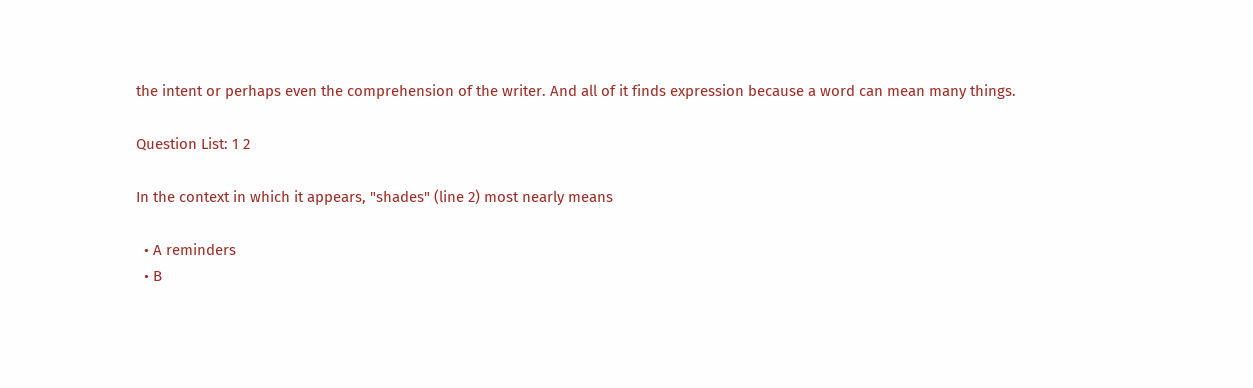the intent or perhaps even the comprehension of the writer. And all of it finds expression because a word can mean many things.

Question List: 1 2

In the context in which it appears, "shades" (line 2) most nearly means

  • A reminders
  • B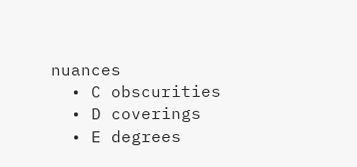nuances
  • C obscurities
  • D coverings
  • E degrees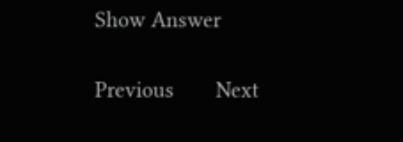Show Answer

Previous       Next